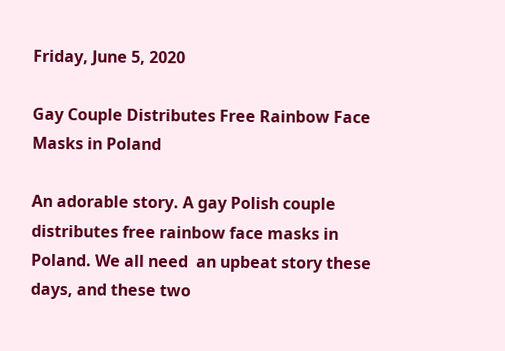Friday, June 5, 2020

Gay Couple Distributes Free Rainbow Face Masks in Poland

An adorable story. A gay Polish couple distributes free rainbow face masks in Poland. We all need  an upbeat story these days, and these two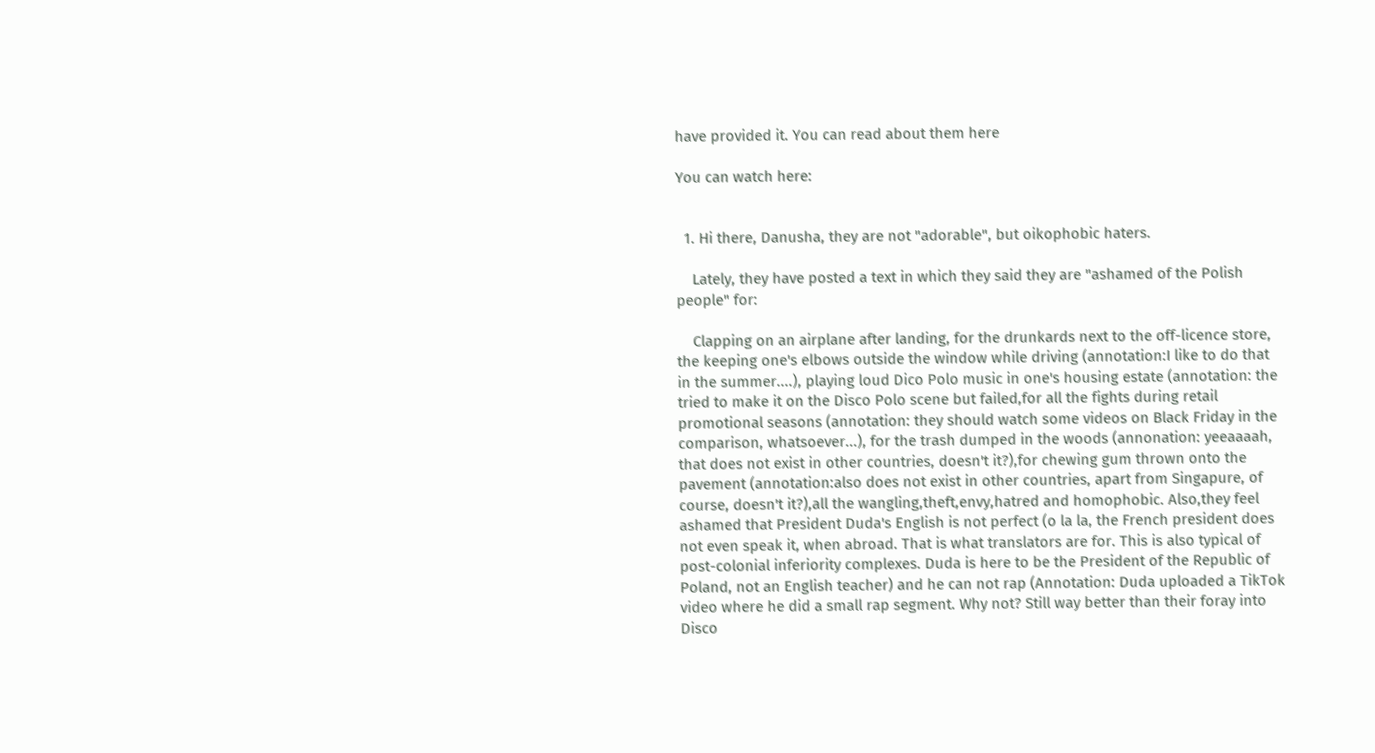have provided it. You can read about them here

You can watch here:


  1. Hi there, Danusha, they are not "adorable", but oikophobic haters.

    Lately, they have posted a text in which they said they are "ashamed of the Polish people" for:

    Clapping on an airplane after landing, for the drunkards next to the off-licence store, the keeping one's elbows outside the window while driving (annotation:I like to do that in the summer....), playing loud Dico Polo music in one's housing estate (annotation: the tried to make it on the Disco Polo scene but failed,for all the fights during retail promotional seasons (annotation: they should watch some videos on Black Friday in the comparison, whatsoever...), for the trash dumped in the woods (annonation: yeeaaaah, that does not exist in other countries, doesn't it?),for chewing gum thrown onto the pavement (annotation:also does not exist in other countries, apart from Singapure, of course, doesn't it?),all the wangling,theft,envy,hatred and homophobic. Also,they feel ashamed that President Duda's English is not perfect (o la la, the French president does not even speak it, when abroad. That is what translators are for. This is also typical of post-colonial inferiority complexes. Duda is here to be the President of the Republic of Poland, not an English teacher) and he can not rap (Annotation: Duda uploaded a TikTok video where he did a small rap segment. Why not? Still way better than their foray into Disco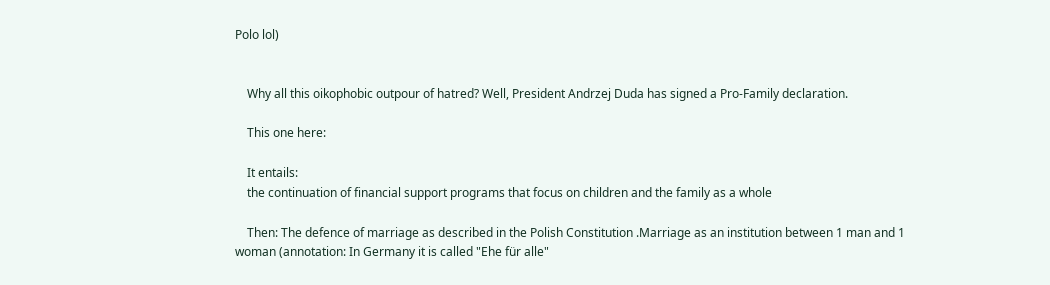Polo lol)


    Why all this oikophobic outpour of hatred? Well, President Andrzej Duda has signed a Pro-Family declaration.

    This one here:

    It entails:
    the continuation of financial support programs that focus on children and the family as a whole

    Then: The defence of marriage as described in the Polish Constitution .Marriage as an institution between 1 man and 1 woman (annotation: In Germany it is called "Ehe für alle"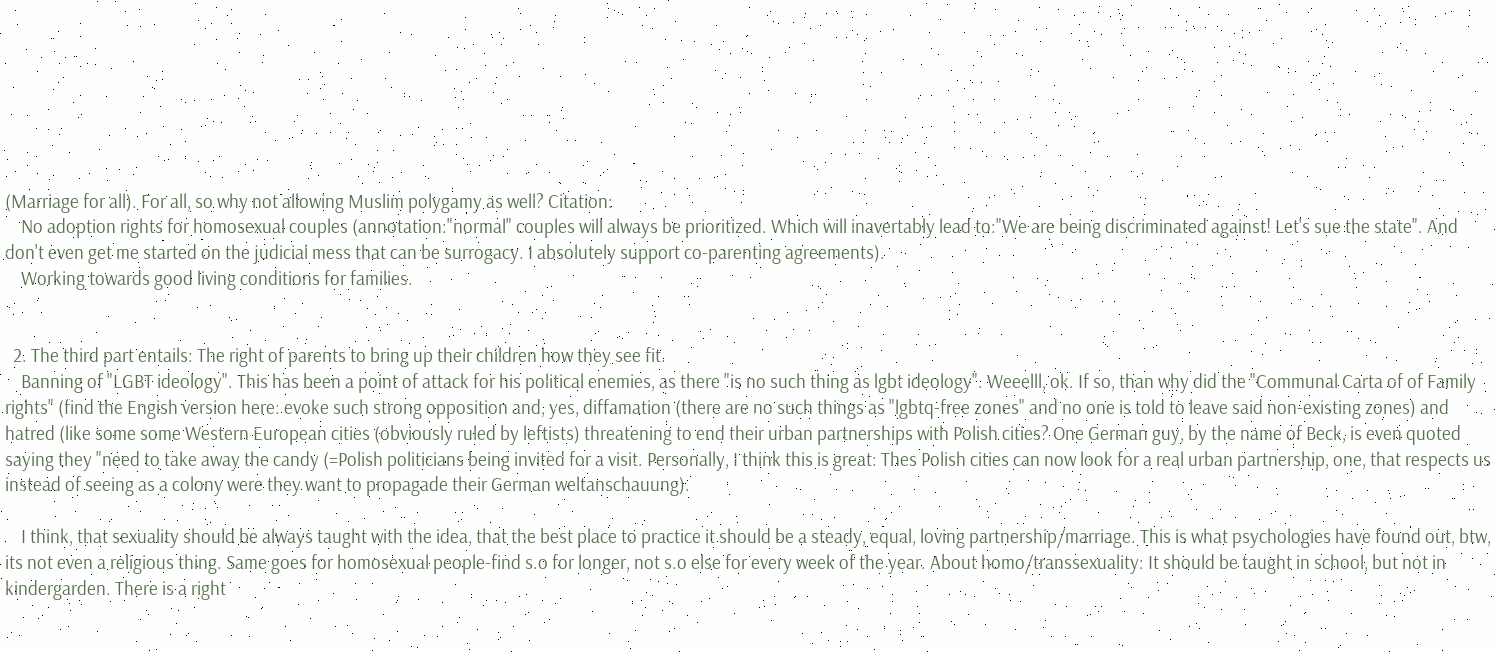(Marriage for all). For all, so why not allowing Muslim polygamy as well? Citation:
    No adoption rights for homosexual couples (annotation:"normal" couples will always be prioritized. Which will inavertably lead to:"We are being discriminated against! Let's sue the state". And don't even get me started on the judicial mess that can be surrogacy. I absolutely support co-parenting agreements).
    Working towards good living conditions for families.


  2. The third part entails: The right of parents to bring up their children how they see fit.
    Banning of "LGBT ideology". This has been a point of attack for his political enemies, as there "is no such thing as lgbt ideology". Weeelll, ok. If so, than why did the "Communal Carta of of Family rights" (find the Engish version here: evoke such strong opposition and, yes, diffamation (there are no such things as "lgbtq-free zones" and no one is told to leave said non-existing zones) and hatred (like some some Western European cities (obviously ruled by leftists) threatening to end their urban partnerships with Polish cities? One German guy, by the name of Beck, is even quoted saying they "need to take away the candy (=Polish politicians being invited for a visit. Personally, I think this is great: Thes Polish cities can now look for a real urban partnership, one, that respects us instead of seeing as a colony were they want to propagade their German weltanschauung).

    I think, that sexuality should be always taught with the idea, that the best place to practice it should be a steady, equal, loving partnership/marriage. This is what psychologies have found out, btw, its not even a religious thing. Same goes for homosexual people-find s.o for longer, not s.o else for every week of the year. About homo/transsexuality: It should be taught in school, but not in kindergarden. There is a right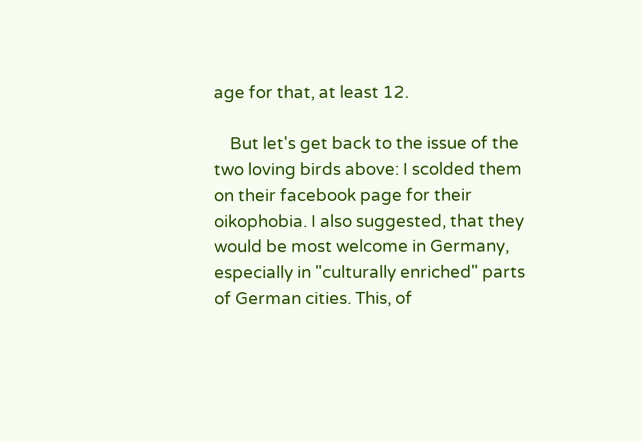age for that, at least 12.

    But let's get back to the issue of the two loving birds above: I scolded them on their facebook page for their oikophobia. I also suggested, that they would be most welcome in Germany, especially in "culturally enriched" parts of German cities. This, of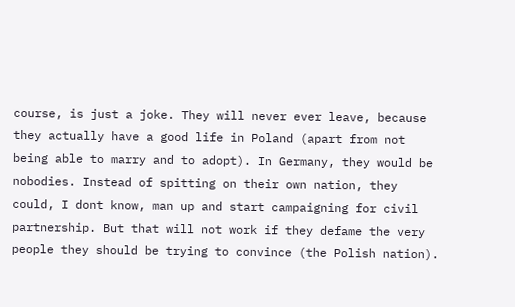course, is just a joke. They will never ever leave, because they actually have a good life in Poland (apart from not being able to marry and to adopt). In Germany, they would be nobodies. Instead of spitting on their own nation, they could, I dont know, man up and start campaigning for civil partnership. But that will not work if they defame the very people they should be trying to convince (the Polish nation).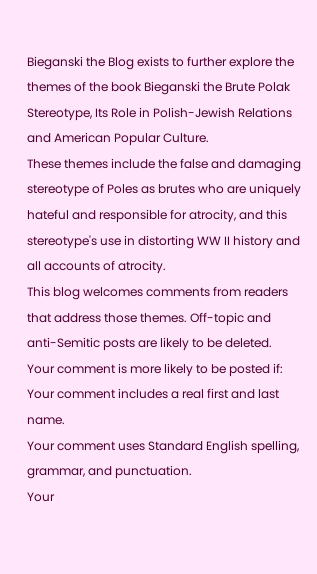Bieganski the Blog exists to further explore the themes of the book Bieganski the Brute Polak Stereotype, Its Role in Polish-Jewish Relations and American Popular Culture.
These themes include the false and damaging stereotype of Poles as brutes who are uniquely hateful and responsible for atrocity, and this stereotype's use in distorting WW II history and all accounts of atrocity.
This blog welcomes comments from readers that address those themes. Off-topic and anti-Semitic posts are likely to be deleted.
Your comment is more likely to be posted if:
Your comment includes a real first and last name.
Your comment uses Standard English spelling, grammar, and punctuation.
Your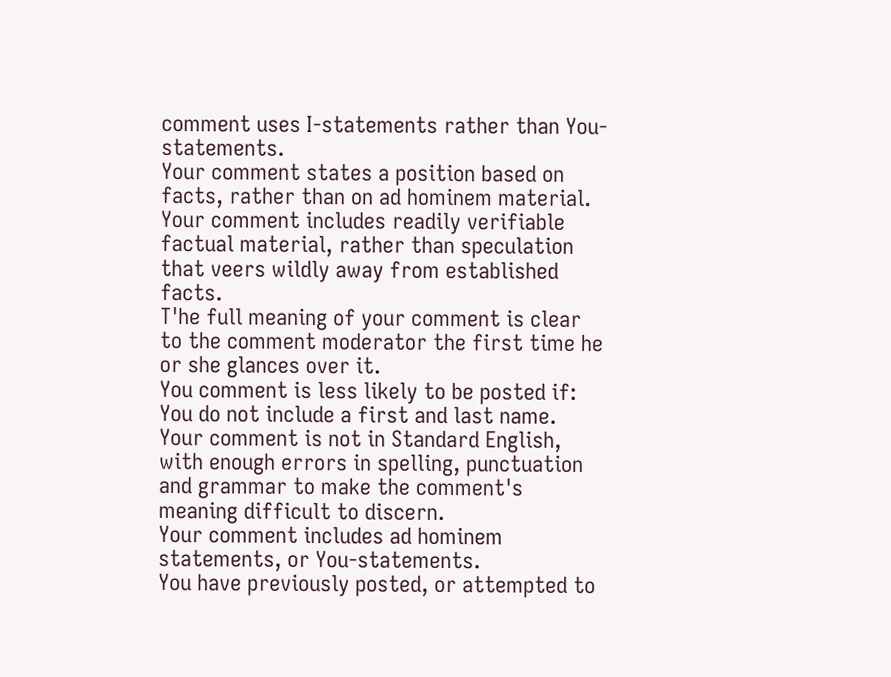comment uses I-statements rather than You-statements.
Your comment states a position based on facts, rather than on ad hominem material.
Your comment includes readily verifiable factual material, rather than speculation that veers wildly away from established facts.
T'he full meaning of your comment is clear to the comment moderator the first time he or she glances over it.
You comment is less likely to be posted if:
You do not include a first and last name.
Your comment is not in Standard English, with enough errors in spelling, punctuation and grammar to make the comment's meaning difficult to discern.
Your comment includes ad hominem statements, or You-statements.
You have previously posted, or attempted to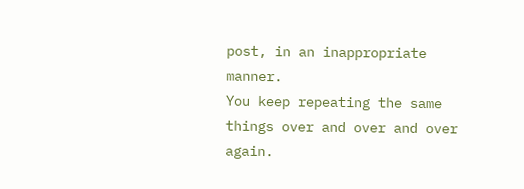post, in an inappropriate manner.
You keep repeating the same things over and over and over again.